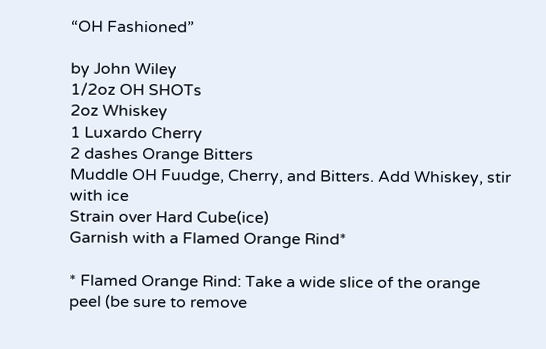“OH Fashioned”

by John Wiley
1/2oz OH SHOTs
2oz Whiskey
1 Luxardo Cherry
2 dashes Orange Bitters
Muddle OH Fuudge, Cherry, and Bitters. Add Whiskey, stir with ice
Strain over Hard Cube(ice)
Garnish with a Flamed Orange Rind*

* Flamed Orange Rind: Take a wide slice of the orange peel (be sure to remove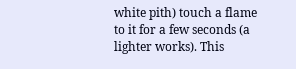white pith) touch a flame to it for a few seconds (a lighter works). This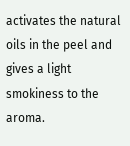activates the natural oils in the peel and gives a light smokiness to the aroma.